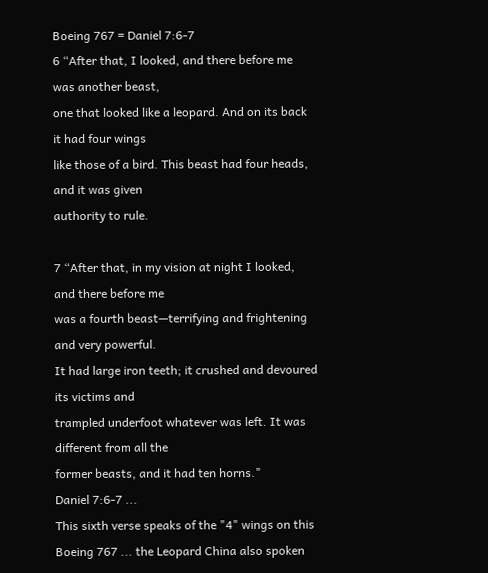Boeing 767 = Daniel 7:6-7
6 “After that, I looked, and there before me was another beast,
one that looked like a leopard. And on its back it had four wings
like those of a bird. This beast had four heads, and it was given
authority to rule.

7 “After that, in my vision at night I looked, and there before me
was a fourth beast—terrifying and frightening and very powerful.
It had large iron teeth; it crushed and devoured its victims and
trampled underfoot whatever was left. It was different from all the
former beasts, and it had ten horns."
Daniel 7:6-7 ...
This sixth verse speaks of the "4" wings on this Boeing 767 ... the Leopard China also spoken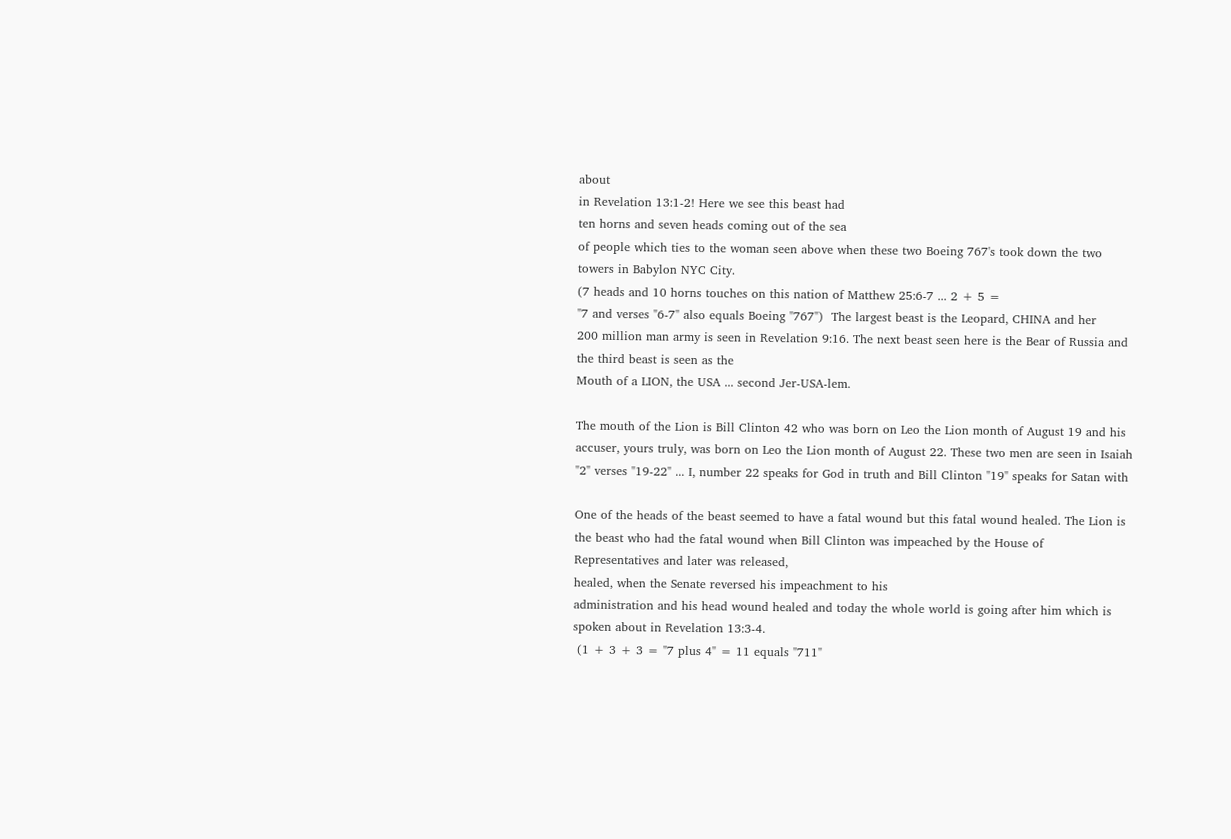about
in Revelation 13:1-2! Here we see this beast had
ten horns and seven heads coming out of the sea
of people which ties to the woman seen above when these two Boeing 767's took down the two
towers in Babylon NYC City.
(7 heads and 10 horns touches on this nation of Matthew 25:6-7 ... 2 + 5 =
"7 and verses "6-7" also equals Boeing "767")  The largest beast is the Leopard, CHINA and her
200 million man army is seen in Revelation 9:16. The next beast seen here is the Bear of Russia and
the third beast is seen as the
Mouth of a LION, the USA ... second Jer-USA-lem.

The mouth of the Lion is Bill Clinton 42 who was born on Leo the Lion month of August 19 and his
accuser, yours truly, was born on Leo the Lion month of August 22. These two men are seen in Isaiah
"2" verses "19-22" ... I, number 22 speaks for God in truth and Bill Clinton "19" speaks for Satan with

One of the heads of the beast seemed to have a fatal wound but this fatal wound healed. The Lion is
the beast who had the fatal wound when Bill Clinton was impeached by the House of
Representatives and later was released,
healed, when the Senate reversed his impeachment to his
administration and his head wound healed and today the whole world is going after him which is
spoken about in Revelation 13:3-4.
 (1 + 3 + 3 = "7 plus 4" = 11 equals "711"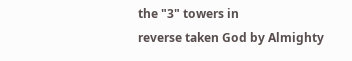the "3" towers in
reverse taken God by Almighty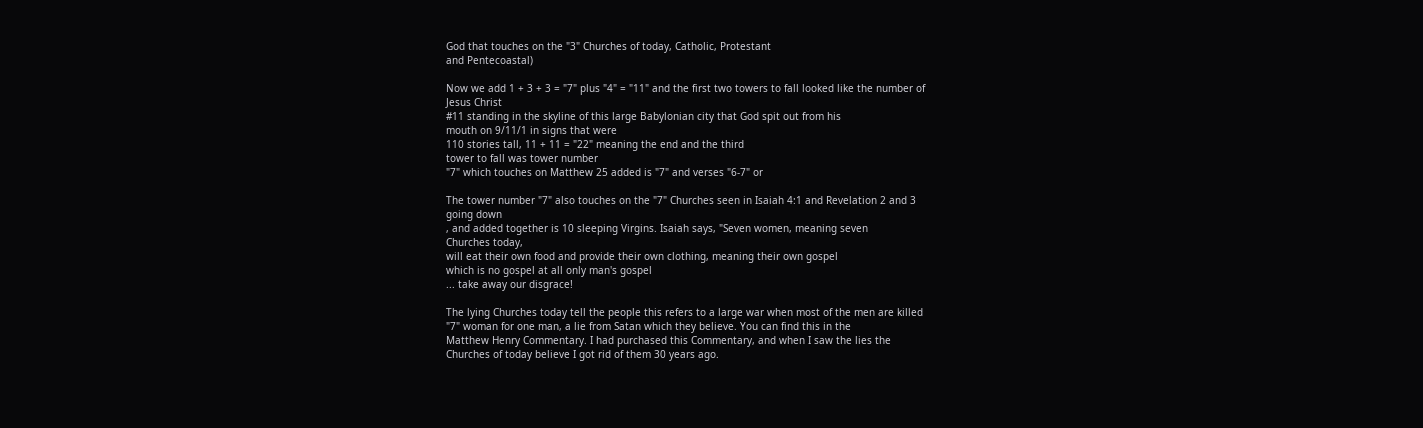God that touches on the "3" Churches of today, Catholic, Protestant
and Pentecoastal)

Now we add 1 + 3 + 3 = "7" plus "4" = "11" and the first two towers to fall looked like the number of
Jesus Christ
#11 standing in the skyline of this large Babylonian city that God spit out from his
mouth on 9/11/1 in signs that were
110 stories tall, 11 + 11 = "22" meaning the end and the third
tower to fall was tower number
"7" which touches on Matthew 25 added is "7" and verses "6-7" or

The tower number "7" also touches on the "7" Churches seen in Isaiah 4:1 and Revelation 2 and 3
going down
, and added together is 10 sleeping Virgins. Isaiah says, "Seven women, meaning seven
Churches today,
will eat their own food and provide their own clothing, meaning their own gospel
which is no gospel at all only man's gospel
... take away our disgrace!

The lying Churches today tell the people this refers to a large war when most of the men are killed
"7" woman for one man, a lie from Satan which they believe. You can find this in the
Matthew Henry Commentary. I had purchased this Commentary, and when I saw the lies the
Churches of today believe I got rid of them 30 years ago.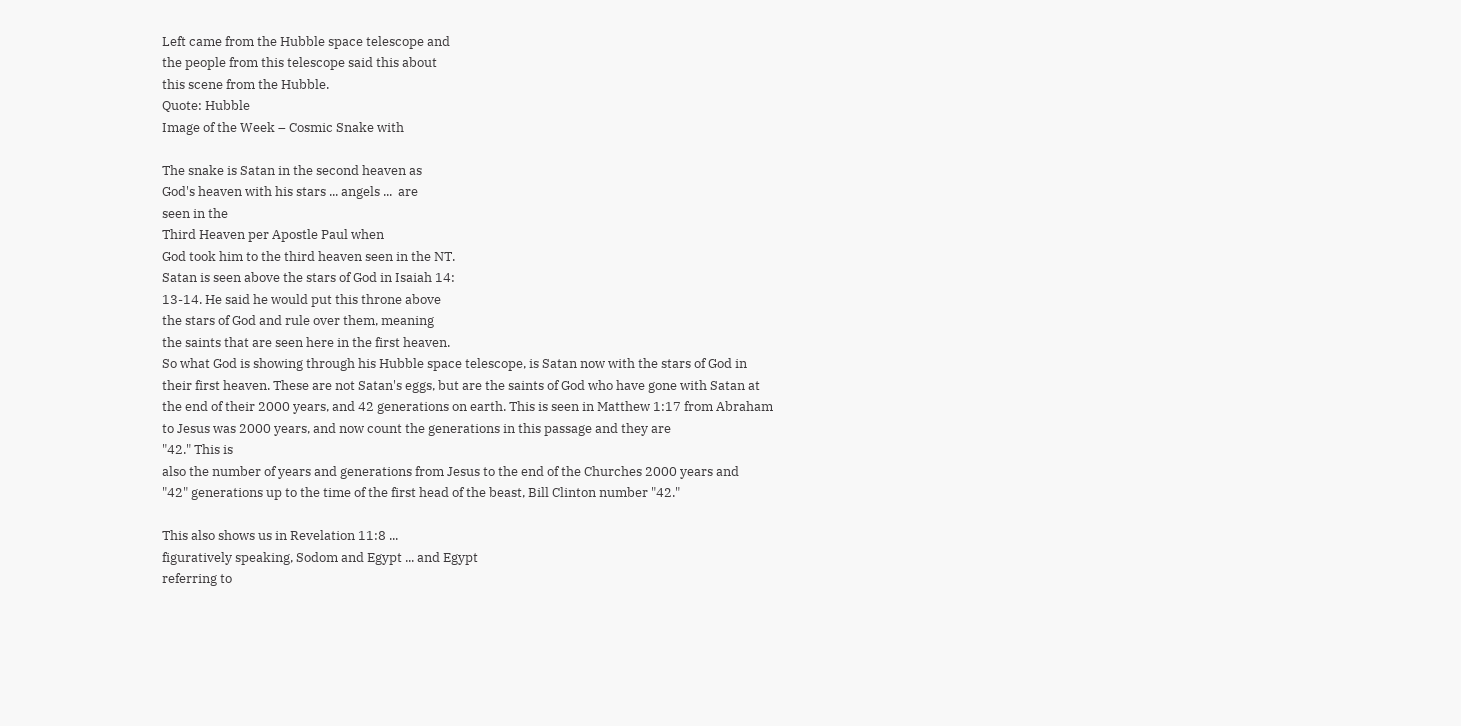Left came from the Hubble space telescope and
the people from this telescope said this about
this scene from the Hubble.
Quote: Hubble
Image of the Week – Cosmic Snake with

The snake is Satan in the second heaven as
God's heaven with his stars ... angels ...  are
seen in the
Third Heaven per Apostle Paul when
God took him to the third heaven seen in the NT.
Satan is seen above the stars of God in Isaiah 14:
13-14. He said he would put this throne above
the stars of God and rule over them, meaning
the saints that are seen here in the first heaven.
So what God is showing through his Hubble space telescope, is Satan now with the stars of God in
their first heaven. These are not Satan's eggs, but are the saints of God who have gone with Satan at
the end of their 2000 years, and 42 generations on earth. This is seen in Matthew 1:17 from Abraham
to Jesus was 2000 years, and now count the generations in this passage and they are
"42." This is
also the number of years and generations from Jesus to the end of the Churches 2000 years and
"42" generations up to the time of the first head of the beast, Bill Clinton number "42."

This also shows us in Revelation 11:8 ...
figuratively speaking, Sodom and Egypt ... and Egypt
referring to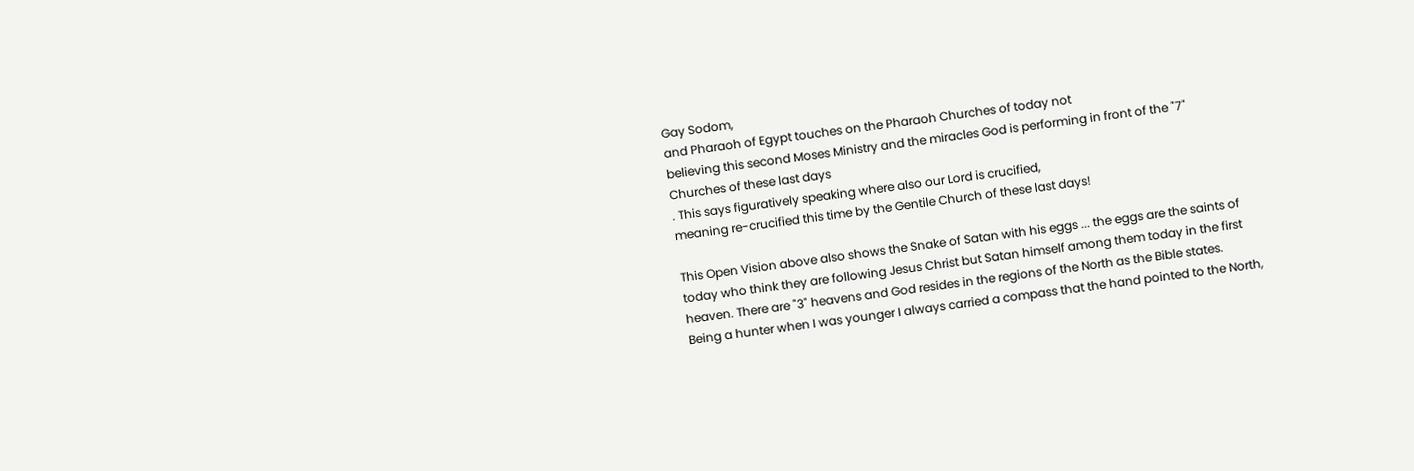Gay Sodom,
and Pharaoh of Egypt touches on the Pharaoh Churches of today not
believing this second Moses Ministry and the miracles God is performing in front of the "7"
Churches of these last days
. This says figuratively speaking where also our Lord is crucified,
meaning re-crucified this time by the Gentile Church of these last days!

This Open Vision above also shows the Snake of Satan with his eggs ... the eggs are the saints of
today who think they are following Jesus Christ but Satan himself among them today in the first
heaven. There are "3" heavens and God resides in the regions of the North as the Bible states.
Being a hunter when I was younger I always carried a compass that the hand pointed to the North,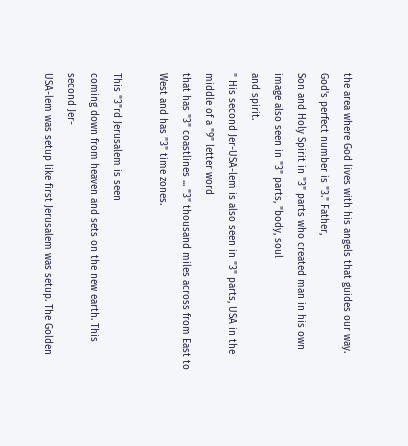the area where God lives with his angels that guides our way.
God's perfect number is "3." Father,
Son and Holy Spirit in "3" parts who created man in his own image also seen in "3" parts, "body, soul
and spirit.
" His second Jer-USA-lem is also seen in "3" parts, USA in the middle of a "9" letter word
that has "3" coastlines ... "3" thousand miles across from East to West and has "3" time zones.

This "3"rd Jerusalem is seen
coming down from heaven and sets on the new earth. This second Jer-
USA-lem was setup like first Jerusalem was setup. The Golden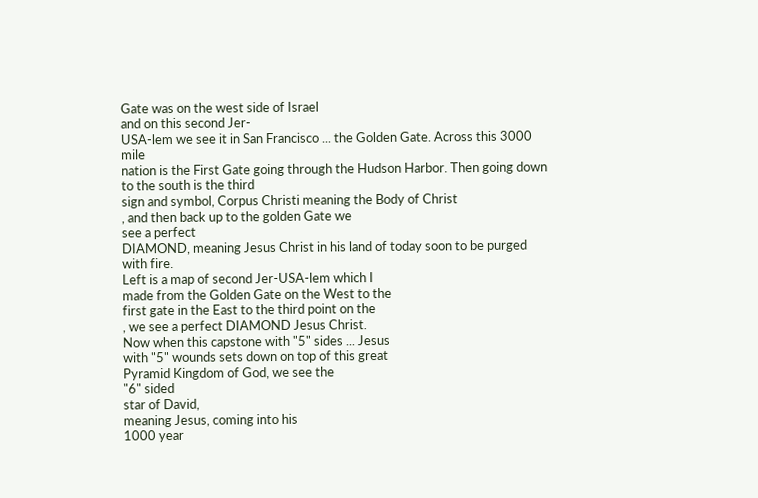Gate was on the west side of Israel
and on this second Jer-
USA-lem we see it in San Francisco ... the Golden Gate. Across this 3000 mile
nation is the First Gate going through the Hudson Harbor. Then going down to the south is the third
sign and symbol, Corpus Christi meaning the Body of Christ
, and then back up to the golden Gate we
see a perfect
DIAMOND, meaning Jesus Christ in his land of today soon to be purged with fire.
Left is a map of second Jer-USA-lem which I
made from the Golden Gate on the West to the
first gate in the East to the third point on the
, we see a perfect DIAMOND Jesus Christ.
Now when this capstone with "5" sides ... Jesus
with "5" wounds sets down on top of this great
Pyramid Kingdom of God, we see the
"6" sided
star of David,
meaning Jesus, coming into his
1000 year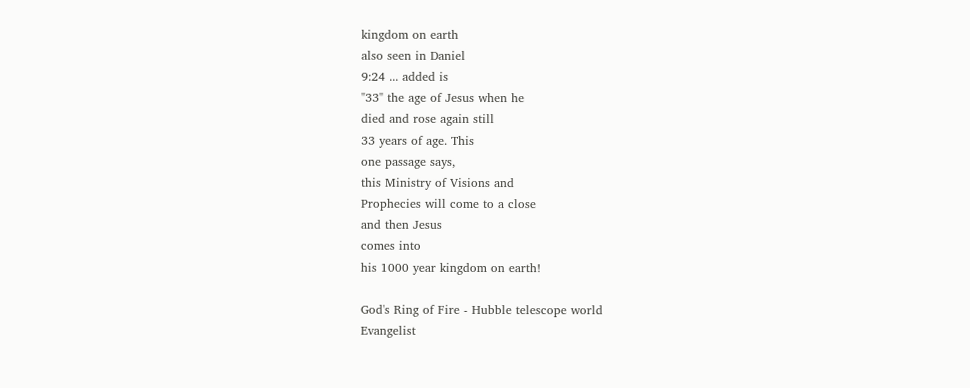kingdom on earth
also seen in Daniel
9:24 ... added is
"33" the age of Jesus when he
died and rose again still
33 years of age. This
one passage says,
this Ministry of Visions and
Prophecies will come to a close
and then Jesus
comes into
his 1000 year kingdom on earth!

God's Ring of Fire - Hubble telescope world
Evangelist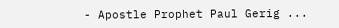- Apostle Prophet Paul Gerig ...